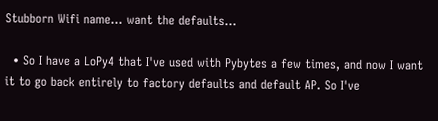Stubborn Wifi name... want the defaults...

  • So I have a LoPy4 that I've used with Pybytes a few times, and now I want it to go back entirely to factory defaults and default AP. So I've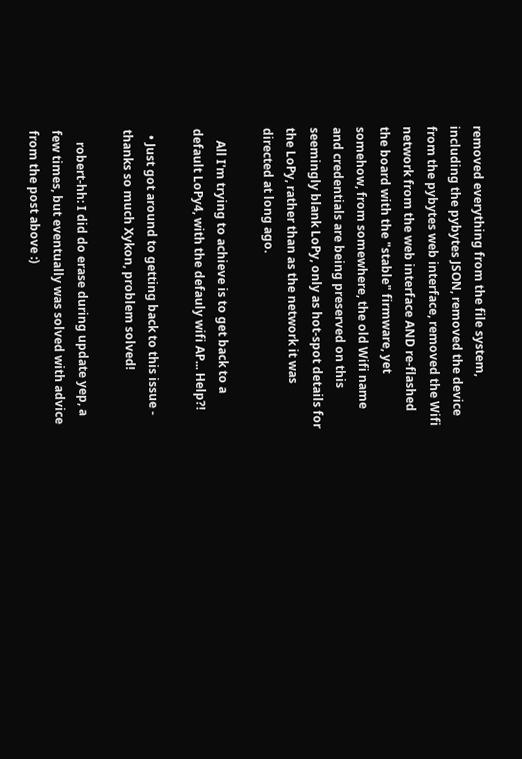removed everything from the file system, including the pybytes JSON, removed the device from the pybytes web interface, removed the Wifi network from the web interface AND re-flashed the board with the "stable" firmware, yet somehow, from somewhere, the old Wifi name and credentials are being preserved on this seemingly blank LoPy, only as hot-spot details for the LoPy, rather than as the network it was directed at long ago.

    All I'm trying to achieve is to get back to a default LoPy4, with the defauly wifi AP... Help?!

  • Just got around to getting back to this issue - thanks so much Xykon, problem solved!

    robert-hh: I did do erase during update yep, a few times, but eventually was solved with advice from the post above :)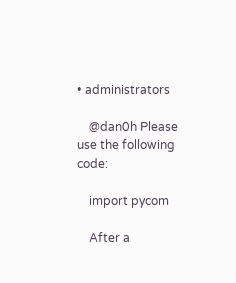• administrators

    @dan0h Please use the following code:

    import pycom

    After a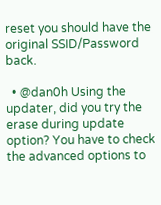reset you should have the original SSID/Password back.

  • @dan0h Using the updater, did you try the erase during update option? You have to check the advanced options to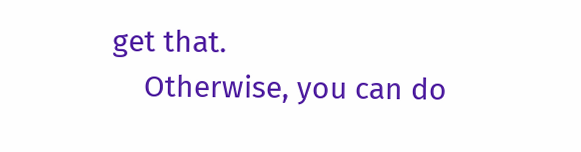get that.
    Otherwise, you can do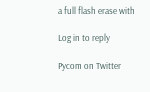a full flash erase with

Log in to reply

Pycom on Twitter